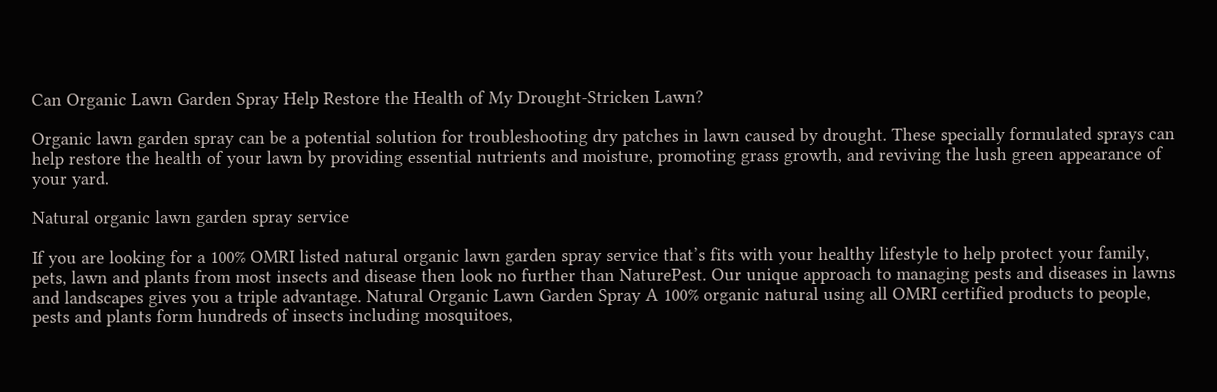Can Organic Lawn Garden Spray Help Restore the Health of My Drought-Stricken Lawn?

Organic lawn garden spray can be a potential solution for troubleshooting dry patches in lawn caused by drought. These specially formulated sprays can help restore the health of your lawn by providing essential nutrients and moisture, promoting grass growth, and reviving the lush green appearance of your yard.

Natural organic lawn garden spray service

If you are looking for a 100% OMRI listed natural organic lawn garden spray service that’s fits with your healthy lifestyle to help protect your family, pets, lawn and plants from most insects and disease then look no further than NaturePest. Our unique approach to managing pests and diseases in lawns and landscapes gives you a triple advantage. Natural Organic Lawn Garden Spray A 100% organic natural using all OMRI certified products to people, pests and plants form hundreds of insects including mosquitoes,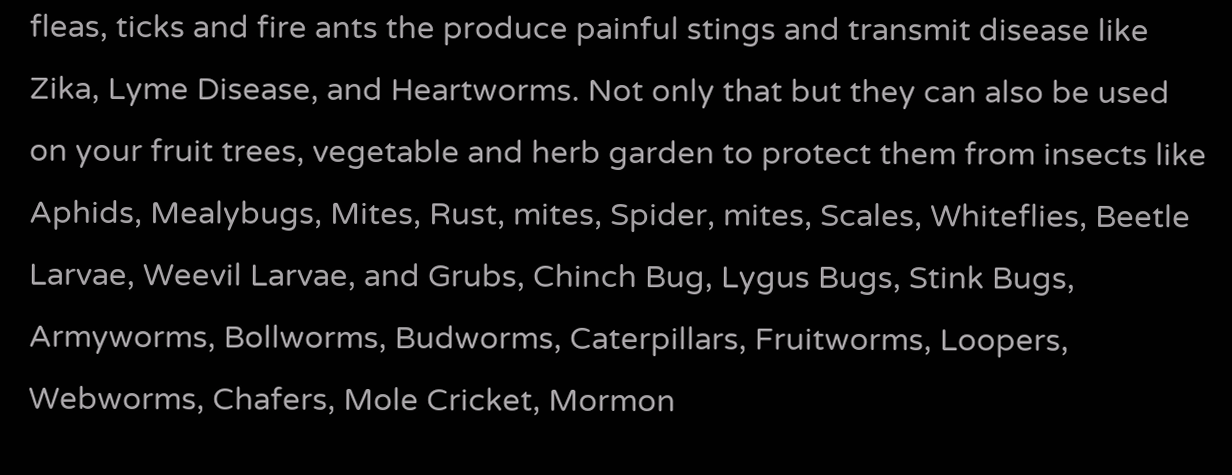fleas, ticks and fire ants the produce painful stings and transmit disease like Zika, Lyme Disease, and Heartworms. Not only that but they can also be used on your fruit trees, vegetable and herb garden to protect them from insects like Aphids, Mealybugs, Mites, Rust, mites, Spider, mites, Scales, Whiteflies, Beetle Larvae, Weevil Larvae, and Grubs, Chinch Bug, Lygus Bugs, Stink Bugs, Armyworms, Bollworms, Budworms, Caterpillars, Fruitworms, Loopers, Webworms, Chafers, Mole Cricket, Mormon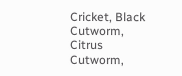Cricket, Black Cutworm, Citrus Cutworm,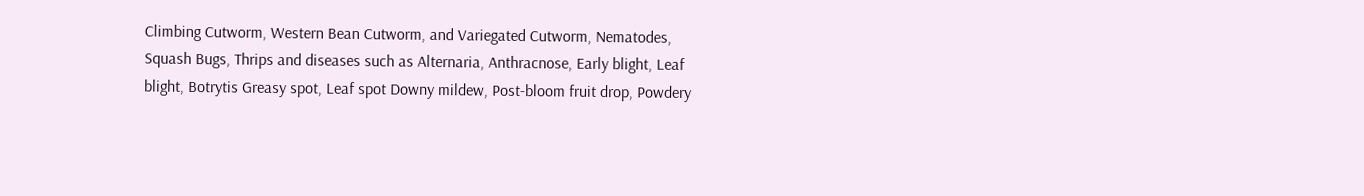Climbing Cutworm, Western Bean Cutworm, and Variegated Cutworm, Nematodes, Squash Bugs, Thrips and diseases such as Alternaria, Anthracnose, Early blight, Leaf blight, Botrytis Greasy spot, Leaf spot Downy mildew, Post-bloom fruit drop, Powdery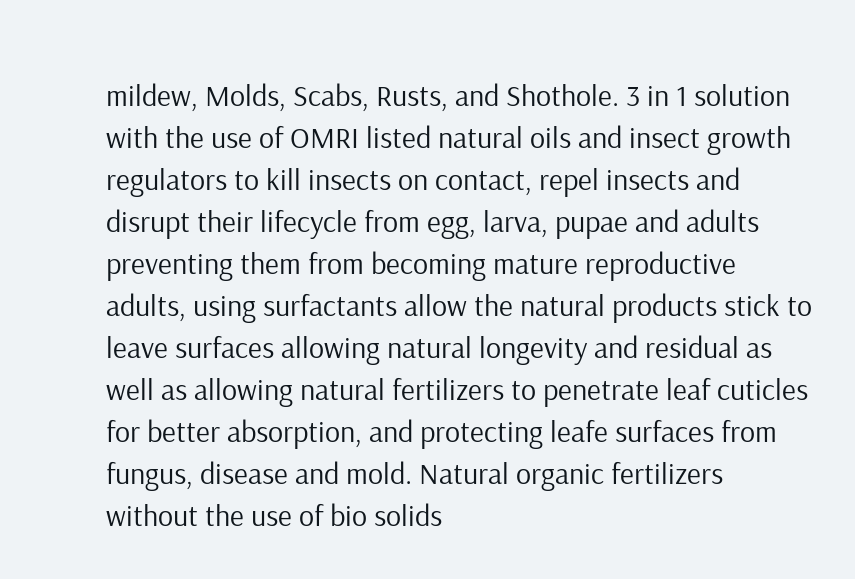mildew, Molds, Scabs, Rusts, and Shothole. 3 in 1 solution with the use of OMRI listed natural oils and insect growth regulators to kill insects on contact, repel insects and disrupt their lifecycle from egg, larva, pupae and adults preventing them from becoming mature reproductive adults, using surfactants allow the natural products stick to leave surfaces allowing natural longevity and residual as well as allowing natural fertilizers to penetrate leaf cuticles for better absorption, and protecting leafe surfaces from fungus, disease and mold. Natural organic fertilizers without the use of bio solids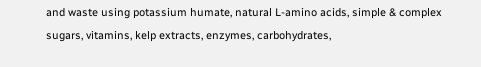and waste using potassium humate, natural L-amino acids, simple & complex sugars, vitamins, kelp extracts, enzymes, carbohydrates,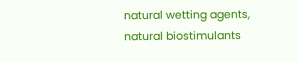natural wetting agents, natural biostimulants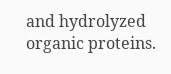and hydrolyzed organic proteins.